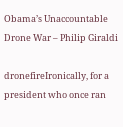Obama’s Unaccountable Drone War – Philip Giraldi

dronefireIronically, for a president who once ran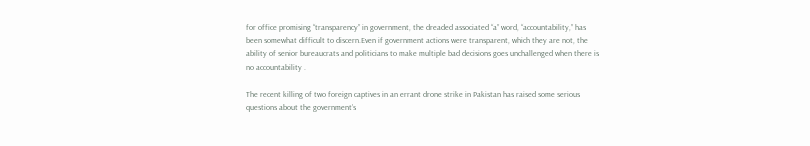for office promising “transparency” in government, the dreaded associated “a” word, “accountability,” has been somewhat difficult to discern.Even if government actions were transparent, which they are not, the ability of senior bureaucrats and politicians to make multiple bad decisions goes unchallenged when there is no accountability .

The recent killing of two foreign captives in an errant drone strike in Pakistan has raised some serious questions about the government’s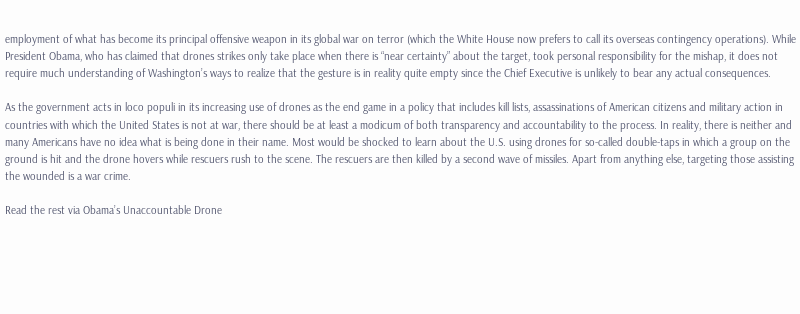employment of what has become its principal offensive weapon in its global war on terror (which the White House now prefers to call its overseas contingency operations). While President Obama, who has claimed that drones strikes only take place when there is “near certainty” about the target, took personal responsibility for the mishap, it does not require much understanding of Washington’s ways to realize that the gesture is in reality quite empty since the Chief Executive is unlikely to bear any actual consequences.

As the government acts in loco populi in its increasing use of drones as the end game in a policy that includes kill lists, assassinations of American citizens and military action in countries with which the United States is not at war, there should be at least a modicum of both transparency and accountability to the process. In reality, there is neither and many Americans have no idea what is being done in their name. Most would be shocked to learn about the U.S. using drones for so-called double-taps in which a group on the ground is hit and the drone hovers while rescuers rush to the scene. The rescuers are then killed by a second wave of missiles. Apart from anything else, targeting those assisting the wounded is a war crime.

Read the rest via Obama’s Unaccountable Drone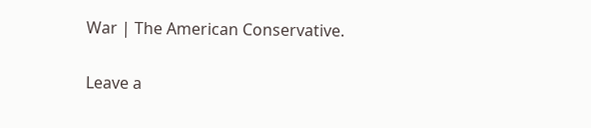War | The American Conservative.

Leave a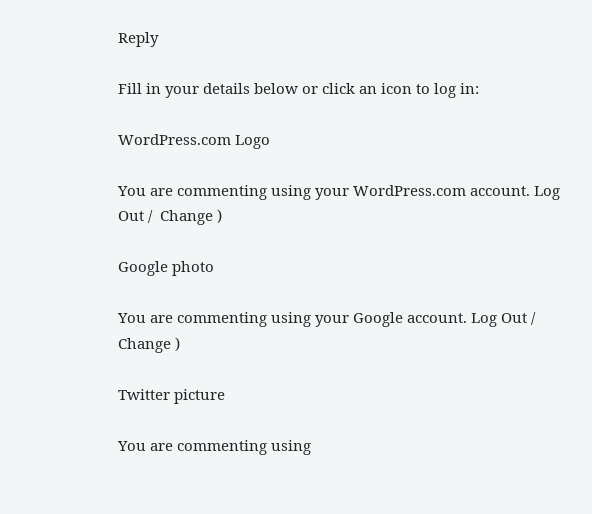Reply

Fill in your details below or click an icon to log in:

WordPress.com Logo

You are commenting using your WordPress.com account. Log Out /  Change )

Google photo

You are commenting using your Google account. Log Out /  Change )

Twitter picture

You are commenting using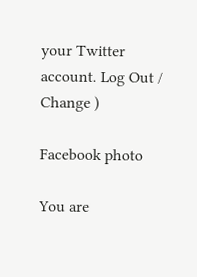your Twitter account. Log Out /  Change )

Facebook photo

You are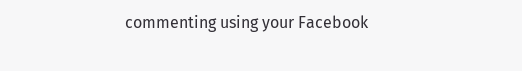commenting using your Facebook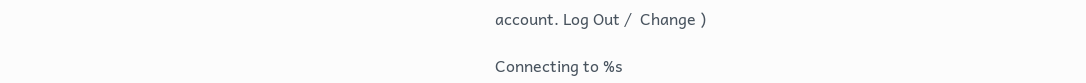account. Log Out /  Change )

Connecting to %s